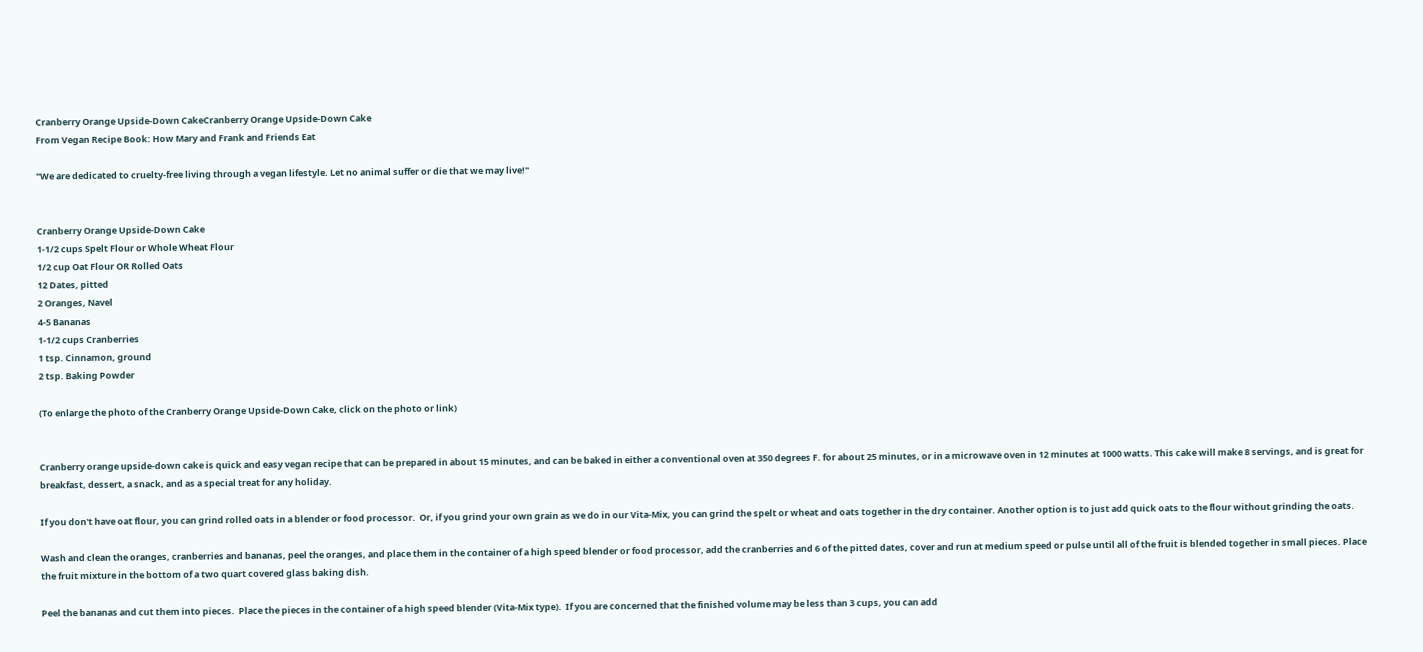Cranberry Orange Upside-Down CakeCranberry Orange Upside-Down Cake
From Vegan Recipe Book: How Mary and Frank and Friends Eat

"We are dedicated to cruelty-free living through a vegan lifestyle. Let no animal suffer or die that we may live!"


Cranberry Orange Upside-Down Cake
1-1/2 cups Spelt Flour or Whole Wheat Flour
1/2 cup Oat Flour OR Rolled Oats
12 Dates, pitted
2 Oranges, Navel
4-5 Bananas
1-1/2 cups Cranberries
1 tsp. Cinnamon, ground
2 tsp. Baking Powder

(To enlarge the photo of the Cranberry Orange Upside-Down Cake, click on the photo or link)


Cranberry orange upside-down cake is quick and easy vegan recipe that can be prepared in about 15 minutes, and can be baked in either a conventional oven at 350 degrees F. for about 25 minutes, or in a microwave oven in 12 minutes at 1000 watts. This cake will make 8 servings, and is great for breakfast, dessert, a snack, and as a special treat for any holiday.

If you don't have oat flour, you can grind rolled oats in a blender or food processor.  Or, if you grind your own grain as we do in our Vita-Mix, you can grind the spelt or wheat and oats together in the dry container. Another option is to just add quick oats to the flour without grinding the oats.

Wash and clean the oranges, cranberries and bananas, peel the oranges, and place them in the container of a high speed blender or food processor, add the cranberries and 6 of the pitted dates, cover and run at medium speed or pulse until all of the fruit is blended together in small pieces. Place the fruit mixture in the bottom of a two quart covered glass baking dish.

Peel the bananas and cut them into pieces.  Place the pieces in the container of a high speed blender (Vita-Mix type).  If you are concerned that the finished volume may be less than 3 cups, you can add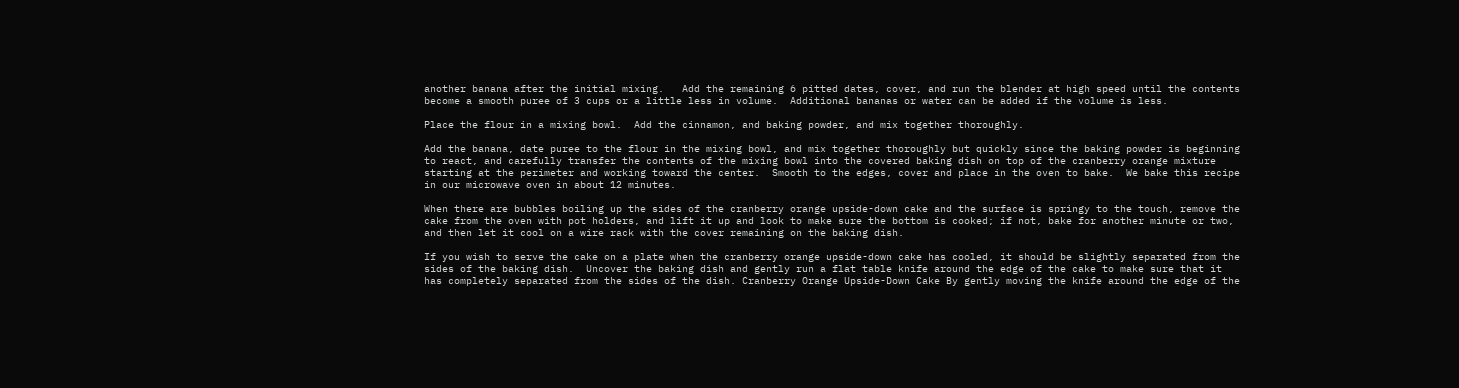another banana after the initial mixing.   Add the remaining 6 pitted dates, cover, and run the blender at high speed until the contents become a smooth puree of 3 cups or a little less in volume.  Additional bananas or water can be added if the volume is less.

Place the flour in a mixing bowl.  Add the cinnamon, and baking powder, and mix together thoroughly.

Add the banana, date puree to the flour in the mixing bowl, and mix together thoroughly but quickly since the baking powder is beginning to react, and carefully transfer the contents of the mixing bowl into the covered baking dish on top of the cranberry orange mixture starting at the perimeter and working toward the center.  Smooth to the edges, cover and place in the oven to bake.  We bake this recipe in our microwave oven in about 12 minutes.

When there are bubbles boiling up the sides of the cranberry orange upside-down cake and the surface is springy to the touch, remove the cake from the oven with pot holders, and lift it up and look to make sure the bottom is cooked; if not, bake for another minute or two, and then let it cool on a wire rack with the cover remaining on the baking dish.

If you wish to serve the cake on a plate when the cranberry orange upside-down cake has cooled, it should be slightly separated from the sides of the baking dish.  Uncover the baking dish and gently run a flat table knife around the edge of the cake to make sure that it has completely separated from the sides of the dish. Cranberry Orange Upside-Down Cake By gently moving the knife around the edge of the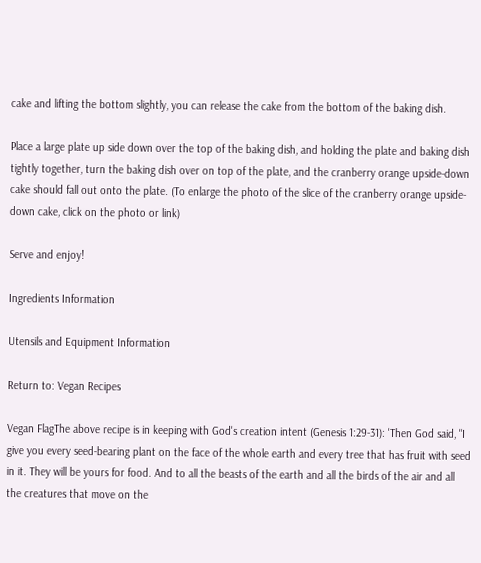cake and lifting the bottom slightly, you can release the cake from the bottom of the baking dish.

Place a large plate up side down over the top of the baking dish, and holding the plate and baking dish tightly together, turn the baking dish over on top of the plate, and the cranberry orange upside-down cake should fall out onto the plate. (To enlarge the photo of the slice of the cranberry orange upside-down cake, click on the photo or link)

Serve and enjoy!

Ingredients Information

Utensils and Equipment Information

Return to: Vegan Recipes

Vegan FlagThe above recipe is in keeping with God's creation intent (Genesis 1:29-31): 'Then God said, "I give you every seed-bearing plant on the face of the whole earth and every tree that has fruit with seed in it. They will be yours for food. And to all the beasts of the earth and all the birds of the air and all the creatures that move on the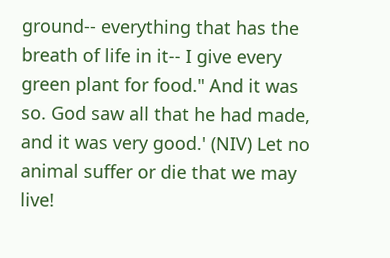ground-- everything that has the breath of life in it-- I give every green plant for food." And it was so. God saw all that he had made, and it was very good.' (NIV) Let no animal suffer or die that we may live!